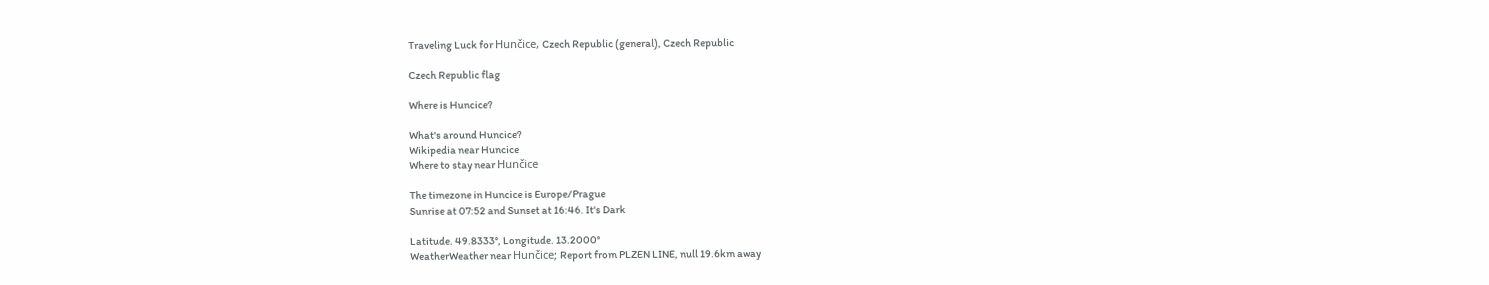Traveling Luck for Hunčice, Czech Republic (general), Czech Republic

Czech Republic flag

Where is Huncice?

What's around Huncice?
Wikipedia near Huncice
Where to stay near Hunčice

The timezone in Huncice is Europe/Prague
Sunrise at 07:52 and Sunset at 16:46. It's Dark

Latitude. 49.8333°, Longitude. 13.2000°
WeatherWeather near Hunčice; Report from PLZEN LINE, null 19.6km away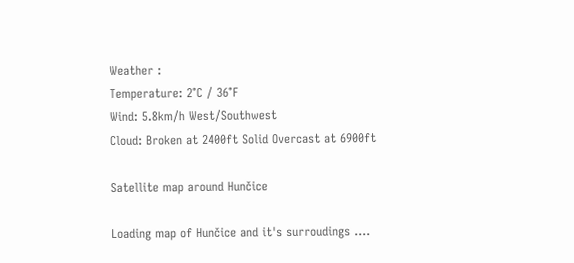Weather :
Temperature: 2°C / 36°F
Wind: 5.8km/h West/Southwest
Cloud: Broken at 2400ft Solid Overcast at 6900ft

Satellite map around Hunčice

Loading map of Hunčice and it's surroudings ....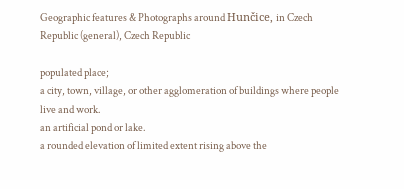Geographic features & Photographs around Hunčice, in Czech Republic (general), Czech Republic

populated place;
a city, town, village, or other agglomeration of buildings where people live and work.
an artificial pond or lake.
a rounded elevation of limited extent rising above the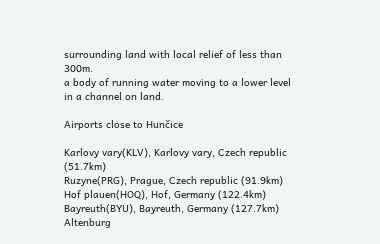surrounding land with local relief of less than 300m.
a body of running water moving to a lower level in a channel on land.

Airports close to Hunčice

Karlovy vary(KLV), Karlovy vary, Czech republic (51.7km)
Ruzyne(PRG), Prague, Czech republic (91.9km)
Hof plauen(HOQ), Hof, Germany (122.4km)
Bayreuth(BYU), Bayreuth, Germany (127.7km)
Altenburg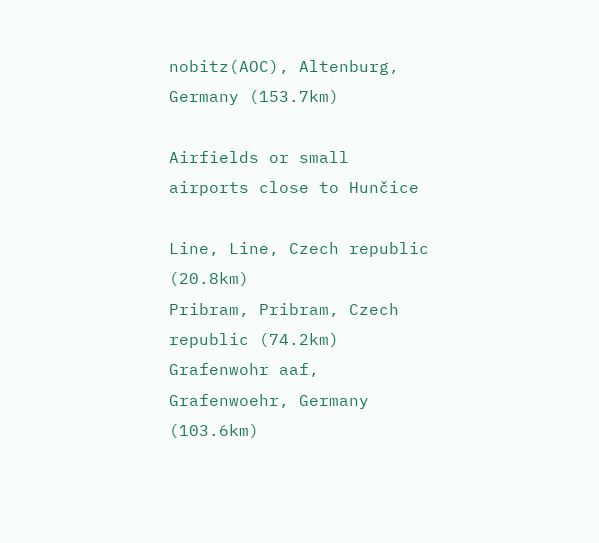nobitz(AOC), Altenburg, Germany (153.7km)

Airfields or small airports close to Hunčice

Line, Line, Czech republic (20.8km)
Pribram, Pribram, Czech republic (74.2km)
Grafenwohr aaf, Grafenwoehr, Germany (103.6km)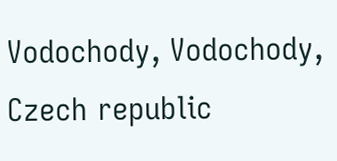Vodochody, Vodochody, Czech republic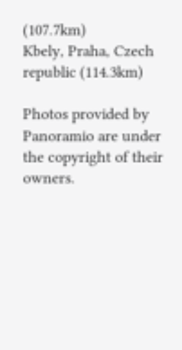(107.7km)
Kbely, Praha, Czech republic (114.3km)

Photos provided by Panoramio are under the copyright of their owners.